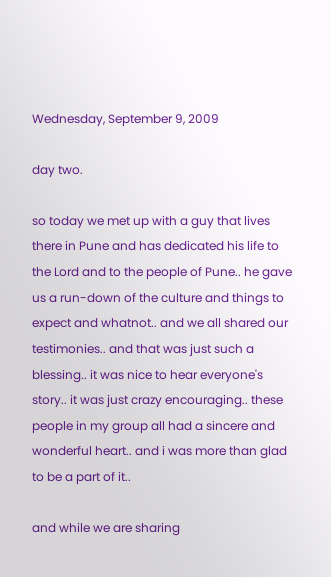Wednesday, September 9, 2009

day two.

so today we met up with a guy that lives there in Pune and has dedicated his life to the Lord and to the people of Pune.. he gave us a run-down of the culture and things to expect and whatnot.. and we all shared our testimonies.. and that was just such a blessing.. it was nice to hear everyone's story.. it was just crazy encouraging.. these people in my group all had a sincere and wonderful heart.. and i was more than glad to be a part of it..

and while we are sharing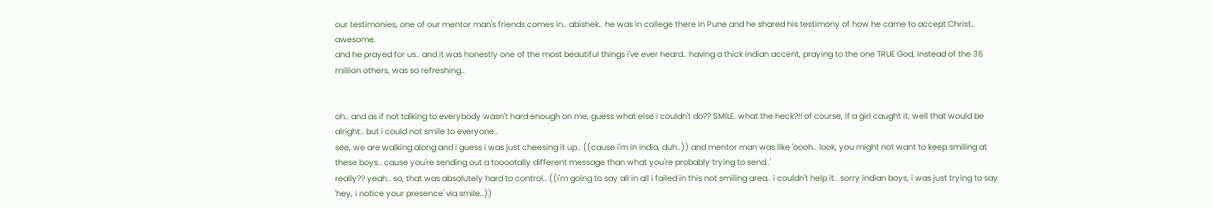our testimonies, one of our mentor man's friends comes in.. abishek.. he was in college there in Pune and he shared his testimony of how he came to accept Christ.. awesome.
and he prayed for us.. and it was honestly one of the most beautiful things i've ever heard.. having a thick indian accent, praying to the one TRUE God, instead of the 36 million others, was so refreshing..


oh.. and as if not talking to everybody wasn't hard enough on me, guess what else i couldn't do?? SMILE. what the heck?!! of course, if a girl caught it, well that would be alright.. but i could not smile to everyone..
see, we are walking along and i guess i was just cheesing it up.. ((cause i'm in india, duh..)) and mentor man was like 'oooh.. look, you might not want to keep smiling at these boys.. cause you're sending out a tooootally different message than what you're probably trying to send..'
really?? yeah.. so, that was absolutely hard to control.. ((i'm going to say all in all i failed in this not smiling area.. i couldn't help it.. sorry indian boys, i was just trying to say 'hey, i notice your presence' via smile..))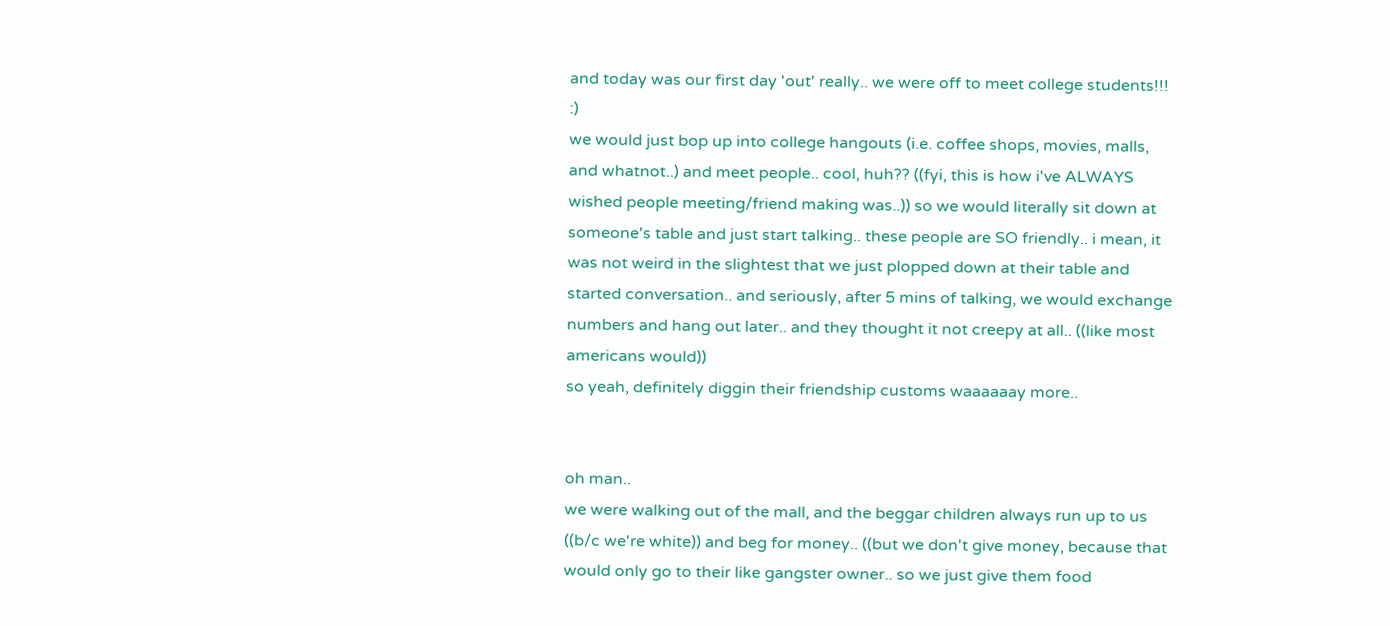and today was our first day 'out' really.. we were off to meet college students!!! :)
we would just bop up into college hangouts (i.e. coffee shops, movies, malls, and whatnot..) and meet people.. cool, huh?? ((fyi, this is how i've ALWAYS wished people meeting/friend making was..)) so we would literally sit down at someone's table and just start talking.. these people are SO friendly.. i mean, it was not weird in the slightest that we just plopped down at their table and started conversation.. and seriously, after 5 mins of talking, we would exchange numbers and hang out later.. and they thought it not creepy at all.. ((like most americans would))
so yeah, definitely diggin their friendship customs waaaaaay more..


oh man..
we were walking out of the mall, and the beggar children always run up to us ((b/c we're white)) and beg for money.. ((but we don't give money, because that would only go to their like gangster owner.. so we just give them food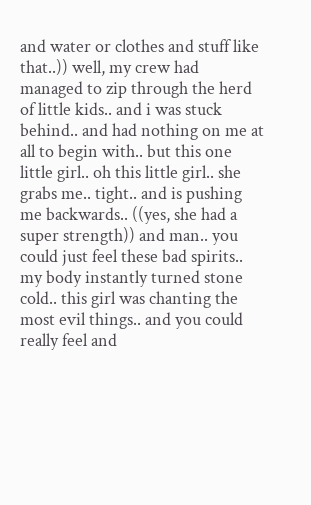and water or clothes and stuff like that..)) well, my crew had managed to zip through the herd of little kids.. and i was stuck behind.. and had nothing on me at all to begin with.. but this one little girl.. oh this little girl.. she grabs me.. tight.. and is pushing me backwards.. ((yes, she had a super strength)) and man.. you could just feel these bad spirits.. my body instantly turned stone cold.. this girl was chanting the most evil things.. and you could really feel and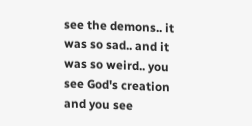see the demons.. it was so sad.. and it was so weird.. you see God's creation and you see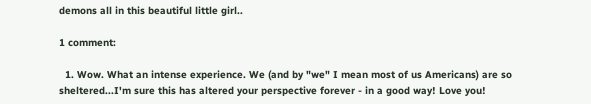demons all in this beautiful little girl..

1 comment:

  1. Wow. What an intense experience. We (and by "we" I mean most of us Americans) are so sheltered...I'm sure this has altered your perspective forever - in a good way! Love you!